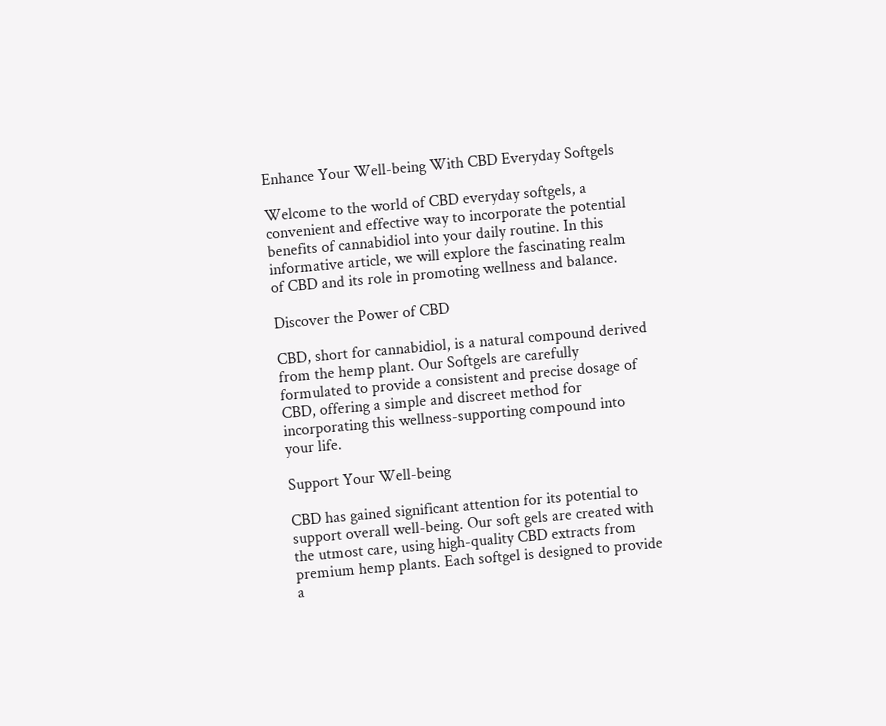Enhance Your Well-being With CBD Everyday Softgels

Welcome to the world of CBD everyday softgels, a convenient and effective way to incorporate the potential benefits of cannabidiol into your daily routine. In this informative article, we will explore the fascinating realm of CBD and its role in promoting wellness and balance.

Discover the Power of CBD

CBD, short for cannabidiol, is a natural compound derived from the hemp plant. Our Softgels are carefully formulated to provide a consistent and precise dosage of CBD, offering a simple and discreet method for incorporating this wellness-supporting compound into your life.

Support Your Well-being

CBD has gained significant attention for its potential to support overall well-being. Our soft gels are created with the utmost care, using high-quality CBD extracts from premium hemp plants. Each softgel is designed to provide a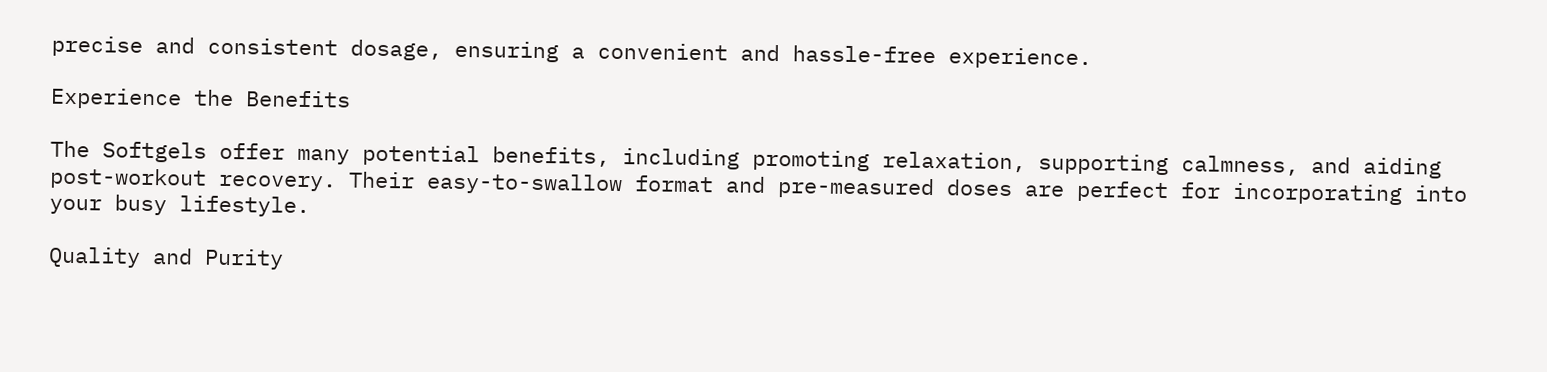precise and consistent dosage, ensuring a convenient and hassle-free experience.

Experience the Benefits

The Softgels offer many potential benefits, including promoting relaxation, supporting calmness, and aiding post-workout recovery. Their easy-to-swallow format and pre-measured doses are perfect for incorporating into your busy lifestyle.

Quality and Purity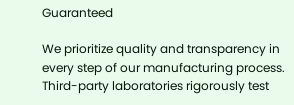Guaranteed

We prioritize quality and transparency in every step of our manufacturing process. Third-party laboratories rigorously test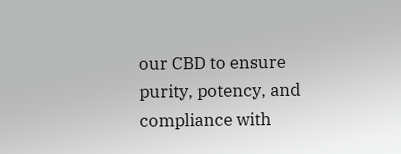our CBD to ensure purity, potency, and compliance with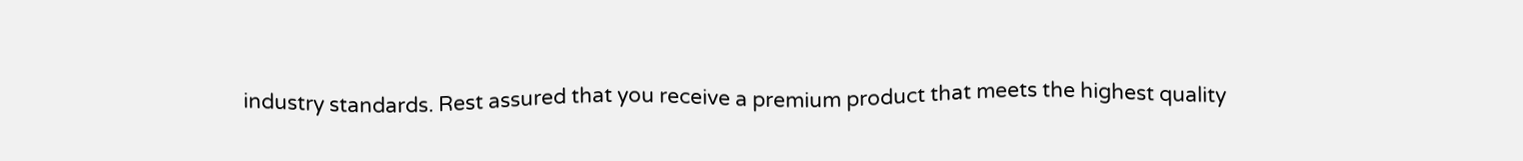industry standards. Rest assured that you receive a premium product that meets the highest quality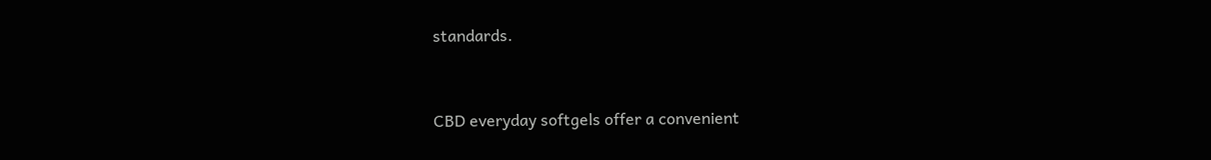standards.


CBD everyday softgels offer a convenient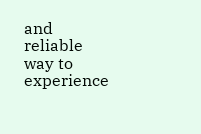and reliable way to experience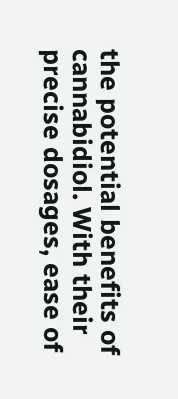the potential benefits of cannabidiol. With their precise dosages, ease of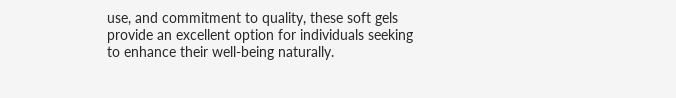use, and commitment to quality, these soft gels provide an excellent option for individuals seeking to enhance their well-being naturally.